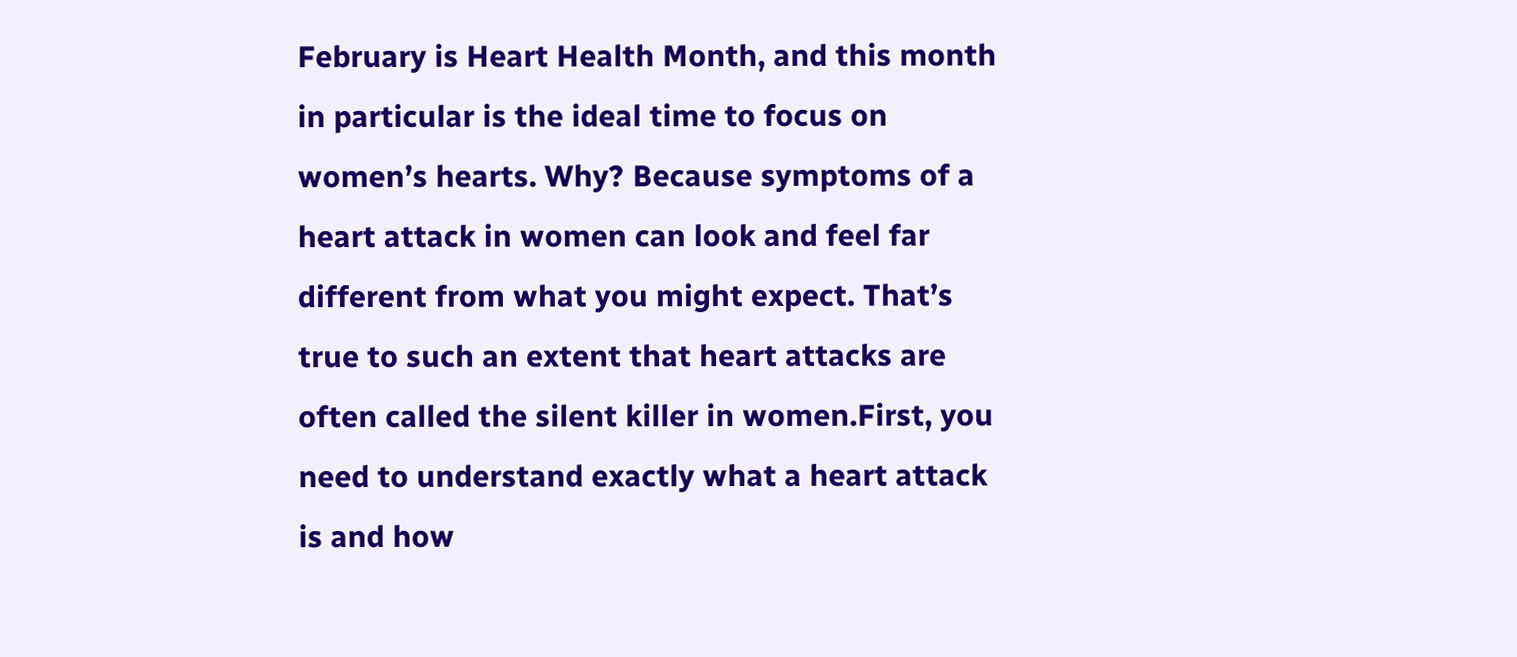February is Heart Health Month, and this month in particular is the ideal time to focus on women’s hearts. Why? Because symptoms of a heart attack in women can look and feel far different from what you might expect. That’s true to such an extent that heart attacks are often called the silent killer in women.First, you need to understand exactly what a heart attack is and how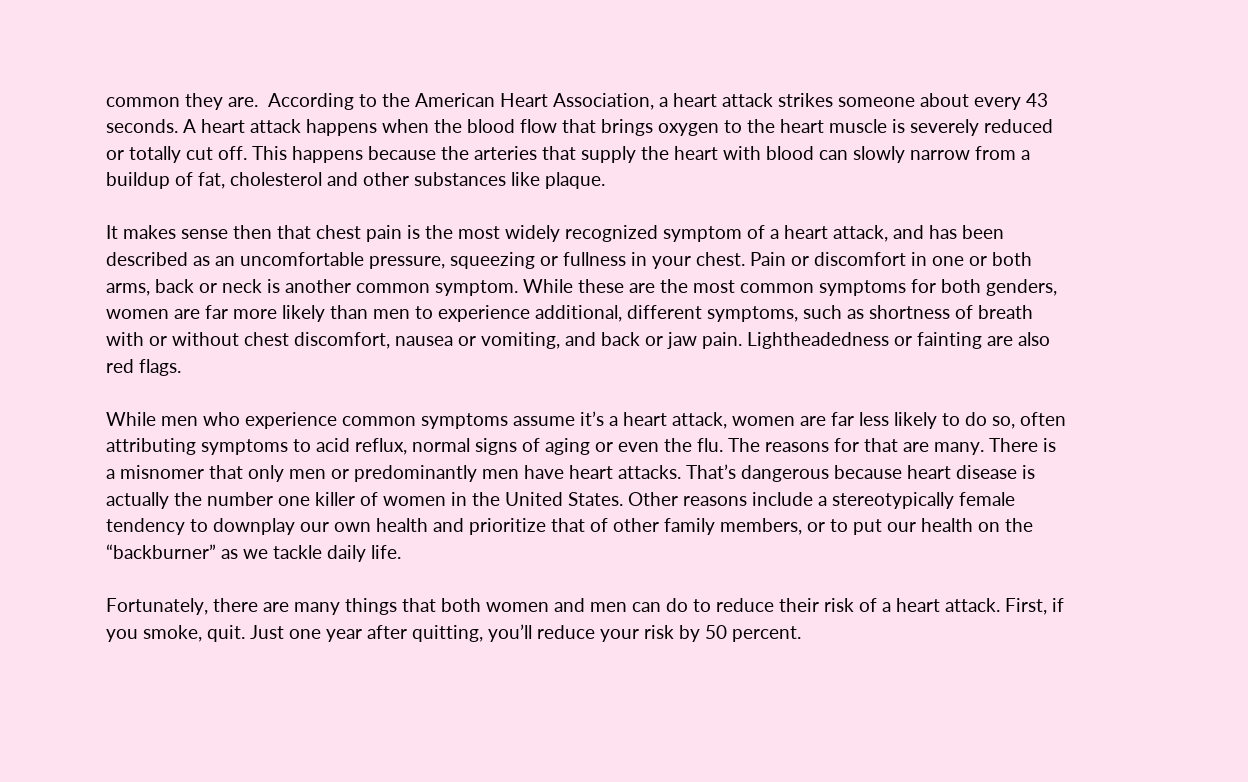common they are.  According to the American Heart Association, a heart attack strikes someone about every 43 seconds. A heart attack happens when the blood flow that brings oxygen to the heart muscle is severely reduced or totally cut off. This happens because the arteries that supply the heart with blood can slowly narrow from a buildup of fat, cholesterol and other substances like plaque.

It makes sense then that chest pain is the most widely recognized symptom of a heart attack, and has been described as an uncomfortable pressure, squeezing or fullness in your chest. Pain or discomfort in one or both arms, back or neck is another common symptom. While these are the most common symptoms for both genders, women are far more likely than men to experience additional, different symptoms, such as shortness of breath with or without chest discomfort, nausea or vomiting, and back or jaw pain. Lightheadedness or fainting are also red flags.

While men who experience common symptoms assume it’s a heart attack, women are far less likely to do so, often attributing symptoms to acid reflux, normal signs of aging or even the flu. The reasons for that are many. There is a misnomer that only men or predominantly men have heart attacks. That’s dangerous because heart disease is actually the number one killer of women in the United States. Other reasons include a stereotypically female tendency to downplay our own health and prioritize that of other family members, or to put our health on the “backburner” as we tackle daily life.

Fortunately, there are many things that both women and men can do to reduce their risk of a heart attack. First, if you smoke, quit. Just one year after quitting, you’ll reduce your risk by 50 percent.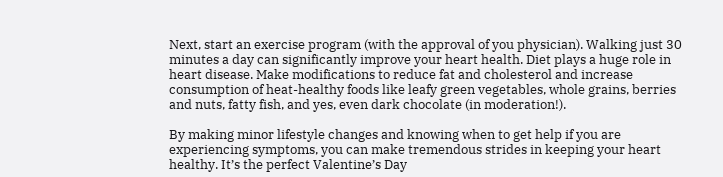Next, start an exercise program (with the approval of you physician). Walking just 30 minutes a day can significantly improve your heart health. Diet plays a huge role in heart disease. Make modifications to reduce fat and cholesterol and increase consumption of heat-healthy foods like leafy green vegetables, whole grains, berries and nuts, fatty fish, and yes, even dark chocolate (in moderation!).

By making minor lifestyle changes and knowing when to get help if you are experiencing symptoms, you can make tremendous strides in keeping your heart healthy. It’s the perfect Valentine’s Day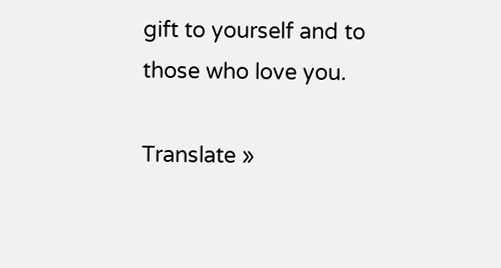gift to yourself and to those who love you.

Translate »